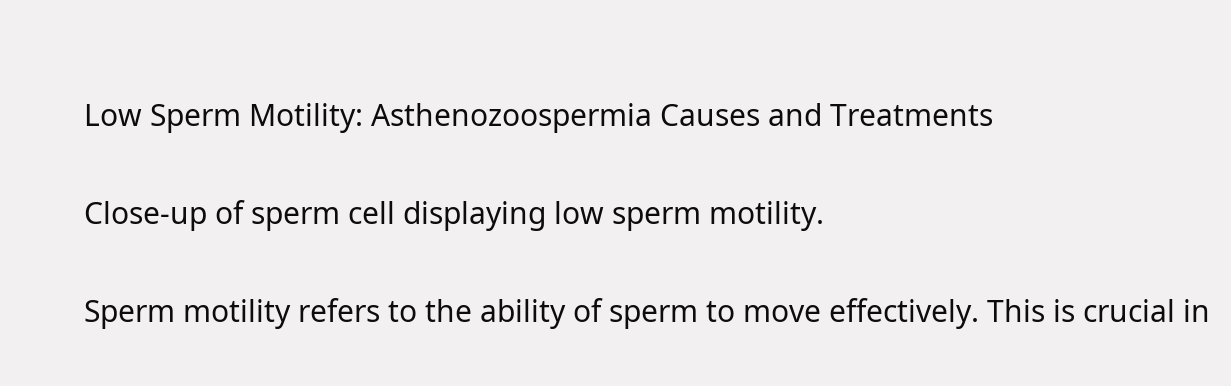Low Sperm Motility: Asthenozoospermia Causes and Treatments

Close-up of sperm cell displaying low sperm motility.

Sperm motility refers to the ability of sperm to move effectively. This is crucial in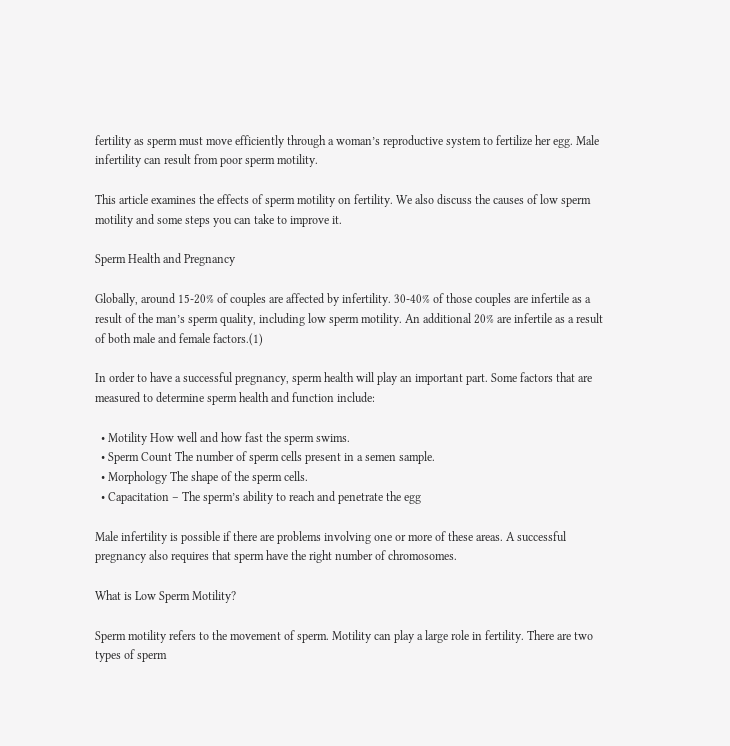fertility as sperm must move efficiently through a woman’s reproductive system to fertilize her egg. Male infertility can result from poor sperm motility.

This article examines the effects of sperm motility on fertility. We also discuss the causes of low sperm motility and some steps you can take to improve it.

Sperm Health and Pregnancy

Globally, around 15-20% of couples are affected by infertility. 30-40% of those couples are infertile as a result of the man’s sperm quality, including low sperm motility. An additional 20% are infertile as a result of both male and female factors.(1)

In order to have a successful pregnancy, sperm health will play an important part. Some factors that are measured to determine sperm health and function include:

  • Motility How well and how fast the sperm swims.
  • Sperm Count The number of sperm cells present in a semen sample.
  • Morphology The shape of the sperm cells.
  • Capacitation – The sperm’s ability to reach and penetrate the egg

Male infertility is possible if there are problems involving one or more of these areas. A successful pregnancy also requires that sperm have the right number of chromosomes.

What is Low Sperm Motility?

Sperm motility refers to the movement of sperm. Motility can play a large role in fertility. There are two types of sperm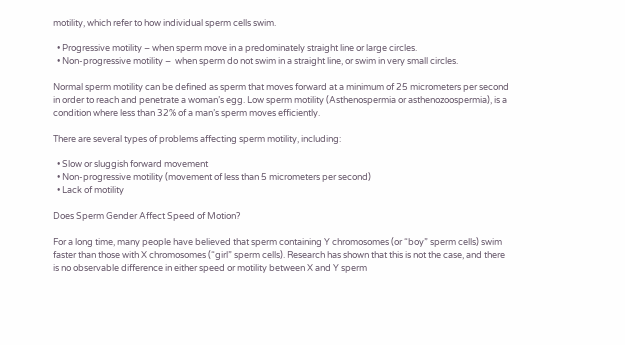motility, which refer to how individual sperm cells swim.

  • Progressive motility – when sperm move in a predominately straight line or large circles.
  • Non-progressive motility –  when sperm do not swim in a straight line, or swim in very small circles.

Normal sperm motility can be defined as sperm that moves forward at a minimum of 25 micrometers per second in order to reach and penetrate a woman’s egg. Low sperm motility (Asthenospermia or asthenozoospermia), is a condition where less than 32% of a man’s sperm moves efficiently.

There are several types of problems affecting sperm motility, including:

  • Slow or sluggish forward movement
  • Non-progressive motility (movement of less than 5 micrometers per second)
  • Lack of motility

Does Sperm Gender Affect Speed of Motion?

For a long time, many people have believed that sperm containing Y chromosomes (or “boy” sperm cells) swim faster than those with X chromosomes (“girl” sperm cells). Research has shown that this is not the case, and there is no observable difference in either speed or motility between X and Y sperm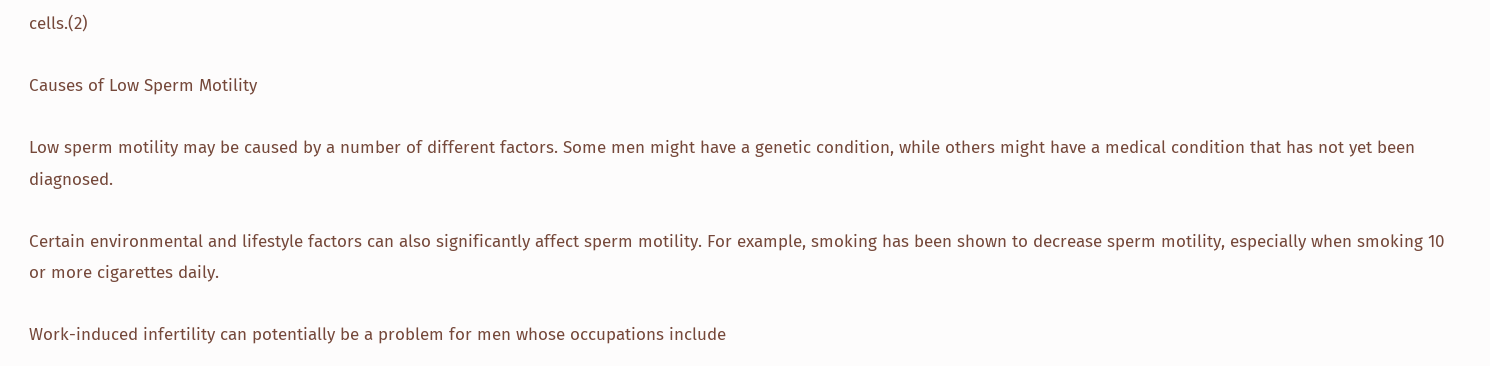cells.(2)

Causes of Low Sperm Motility

Low sperm motility may be caused by a number of different factors. Some men might have a genetic condition, while others might have a medical condition that has not yet been diagnosed.

Certain environmental and lifestyle factors can also significantly affect sperm motility. For example, smoking has been shown to decrease sperm motility, especially when smoking 10 or more cigarettes daily.

Work-induced infertility can potentially be a problem for men whose occupations include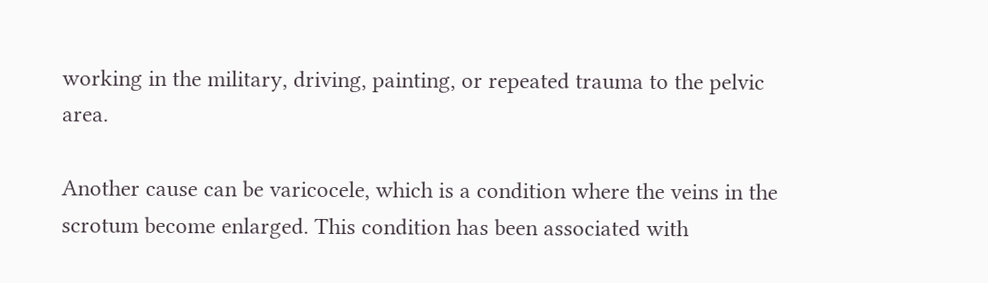working in the military, driving, painting, or repeated trauma to the pelvic area.

Another cause can be varicocele, which is a condition where the veins in the scrotum become enlarged. This condition has been associated with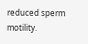reduced sperm motility.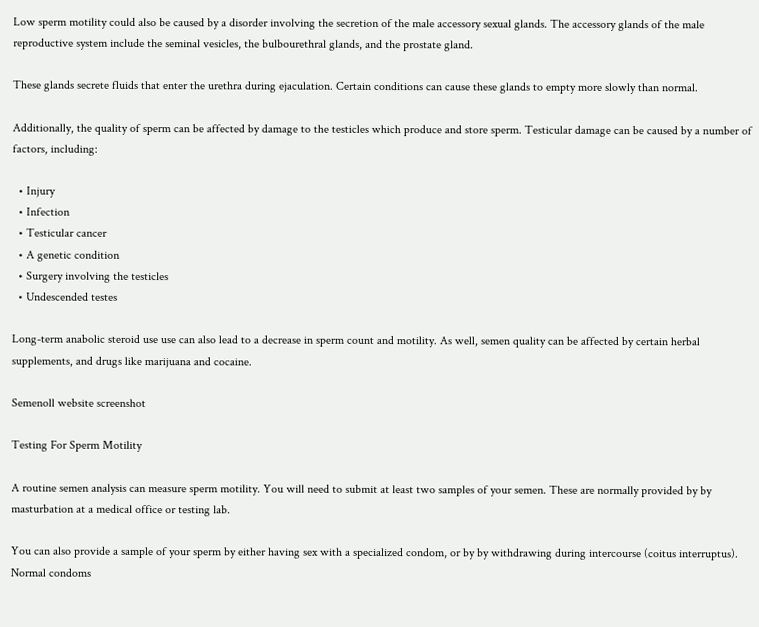Low sperm motility could also be caused by a disorder involving the secretion of the male accessory sexual glands. The accessory glands of the male reproductive system include the seminal vesicles, the bulbourethral glands, and the prostate gland.

These glands secrete fluids that enter the urethra during ejaculation. Certain conditions can cause these glands to empty more slowly than normal.

Additionally, the quality of sperm can be affected by damage to the testicles which produce and store sperm. Testicular damage can be caused by a number of factors, including:

  • Injury
  • Infection
  • Testicular cancer
  • A genetic condition
  • Surgery involving the testicles
  • Undescended testes

Long-term anabolic steroid use use can also lead to a decrease in sperm count and motility. As well, semen quality can be affected by certain herbal supplements, and drugs like marijuana and cocaine.

Semenoll website screenshot

Testing For Sperm Motility

A routine semen analysis can measure sperm motility. You will need to submit at least two samples of your semen. These are normally provided by by masturbation at a medical office or testing lab.

You can also provide a sample of your sperm by either having sex with a specialized condom, or by by withdrawing during intercourse (coitus interruptus). Normal condoms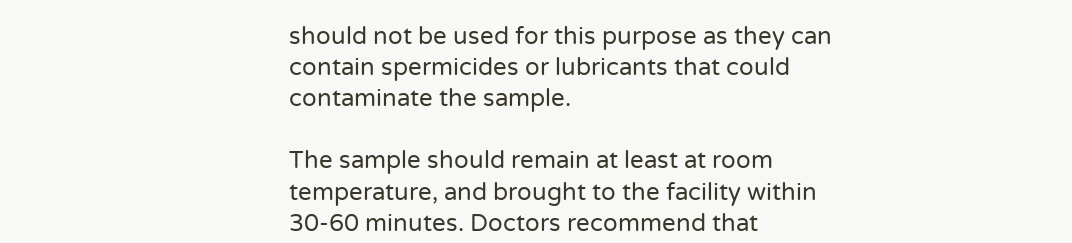should not be used for this purpose as they can contain spermicides or lubricants that could contaminate the sample.

The sample should remain at least at room temperature, and brought to the facility within 30-60 minutes. Doctors recommend that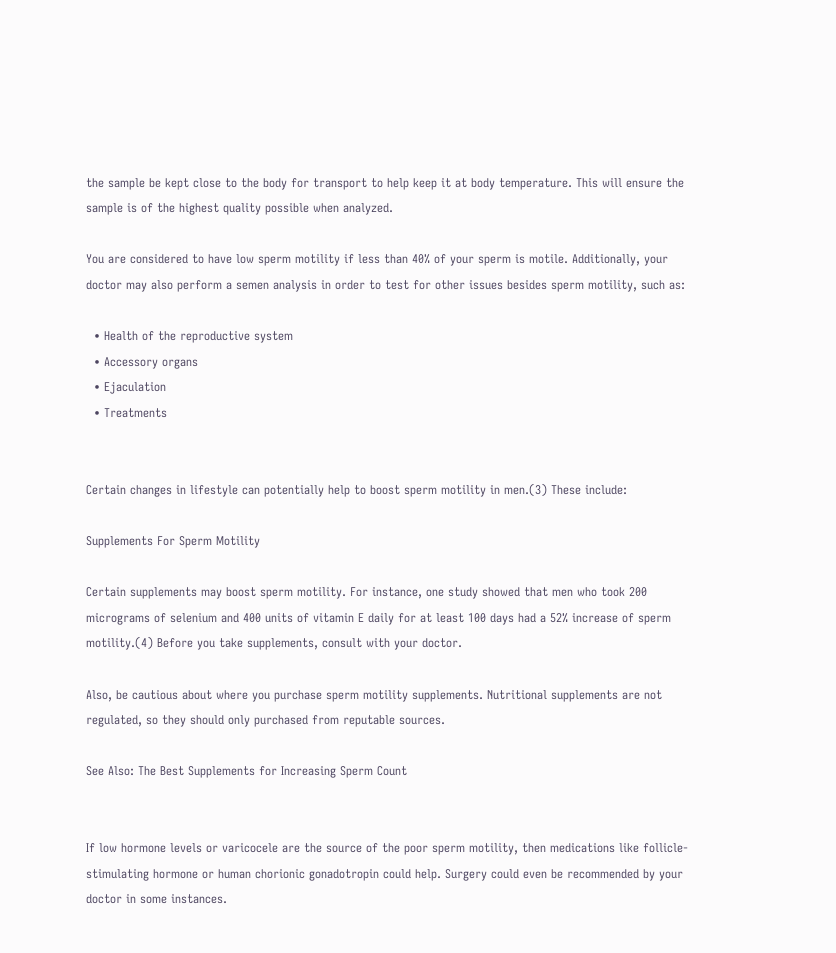the sample be kept close to the body for transport to help keep it at body temperature. This will ensure the sample is of the highest quality possible when analyzed.

You are considered to have low sperm motility if less than 40% of your sperm is motile. Additionally, your doctor may also perform a semen analysis in order to test for other issues besides sperm motility, such as:

  • Health of the reproductive system
  • Accessory organs
  • Ejaculation
  • Treatments


Certain changes in lifestyle can potentially help to boost sperm motility in men.(3) These include:

Supplements For Sperm Motility

Certain supplements may boost sperm motility. For instance, one study showed that men who took 200 micrograms of selenium and 400 units of vitamin E daily for at least 100 days had a 52% increase of sperm motility.(4) Before you take supplements, consult with your doctor.

Also, be cautious about where you purchase sperm motility supplements. Nutritional supplements are not regulated, so they should only purchased from reputable sources.

See Also: The Best Supplements for Increasing Sperm Count


If low hormone levels or varicocele are the source of the poor sperm motility, then medications like follicle-stimulating hormone or human chorionic gonadotropin could help. Surgery could even be recommended by your doctor in some instances.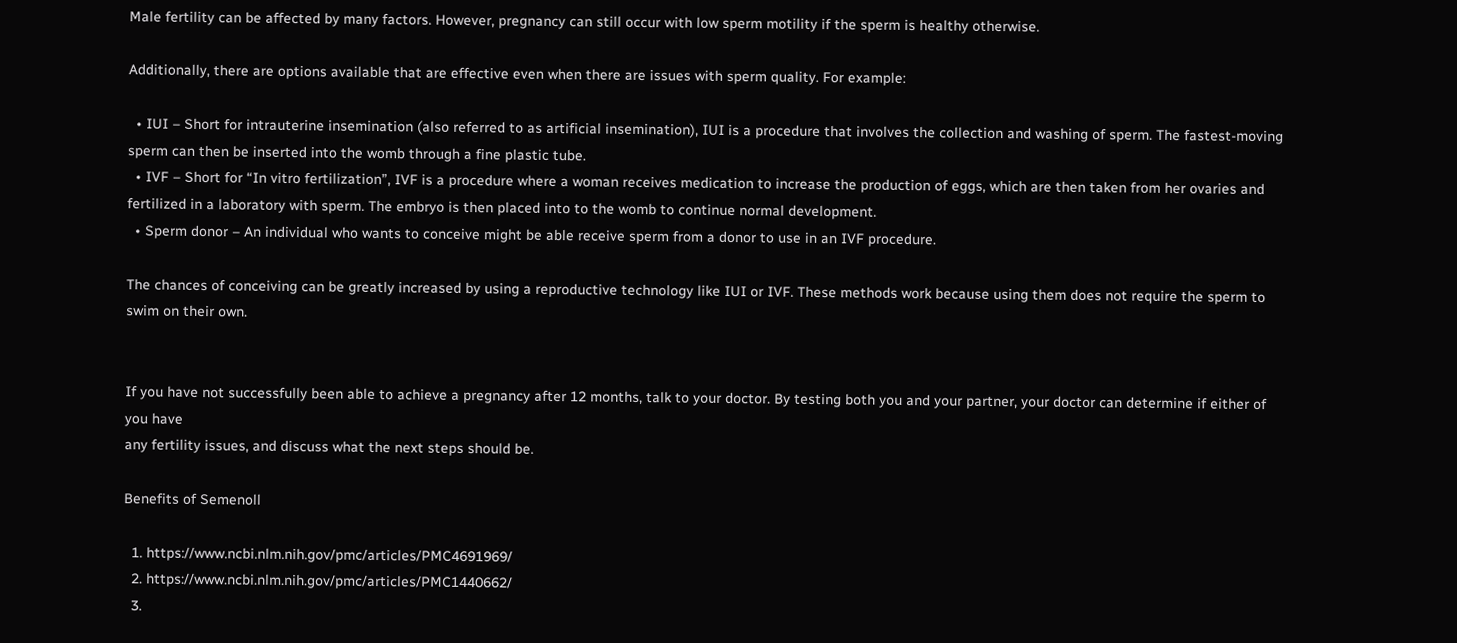Male fertility can be affected by many factors. However, pregnancy can still occur with low sperm motility if the sperm is healthy otherwise.

Additionally, there are options available that are effective even when there are issues with sperm quality. For example:

  • IUI – Short for intrauterine insemination (also referred to as artificial insemination), IUI is a procedure that involves the collection and washing of sperm. The fastest-moving sperm can then be inserted into the womb through a fine plastic tube.
  • IVF – Short for “In vitro fertilization”, IVF is a procedure where a woman receives medication to increase the production of eggs, which are then taken from her ovaries and fertilized in a laboratory with sperm. The embryo is then placed into to the womb to continue normal development.
  • Sperm donor – An individual who wants to conceive might be able receive sperm from a donor to use in an IVF procedure.

The chances of conceiving can be greatly increased by using a reproductive technology like IUI or IVF. These methods work because using them does not require the sperm to swim on their own.


If you have not successfully been able to achieve a pregnancy after 12 months, talk to your doctor. By testing both you and your partner, your doctor can determine if either of you have
any fertility issues, and discuss what the next steps should be.

Benefits of Semenoll

  1. https://www.ncbi.nlm.nih.gov/pmc/articles/PMC4691969/
  2. https://www.ncbi.nlm.nih.gov/pmc/articles/PMC1440662/
  3.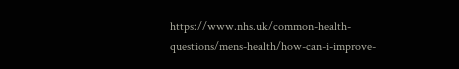https://www.nhs.uk/common-health-questions/mens-health/how-can-i-improve-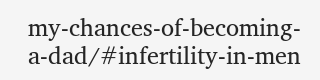my-chances-of-becoming-a-dad/#infertility-in-men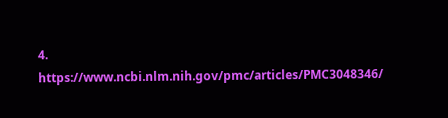4. https://www.ncbi.nlm.nih.gov/pmc/articles/PMC3048346/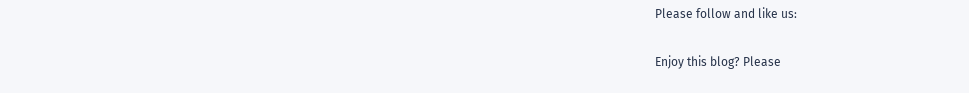Please follow and like us:

Enjoy this blog? Please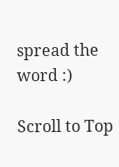spread the word :)

Scroll to Top